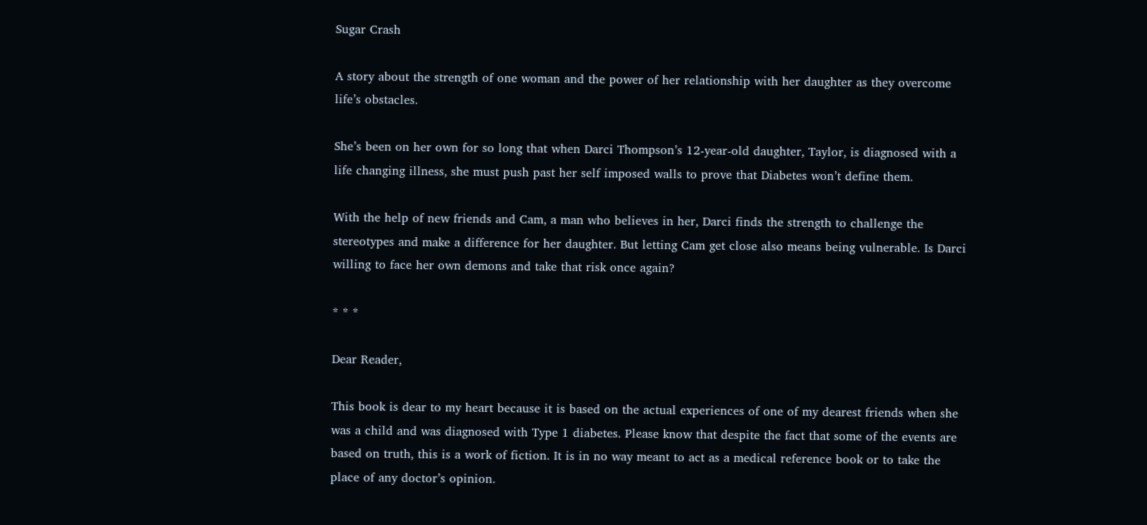Sugar Crash

A story about the strength of one woman and the power of her relationship with her daughter as they overcome life’s obstacles.

She’s been on her own for so long that when Darci Thompson’s 12-year-old daughter, Taylor, is diagnosed with a life changing illness, she must push past her self imposed walls to prove that Diabetes won’t define them.

With the help of new friends and Cam, a man who believes in her, Darci finds the strength to challenge the stereotypes and make a difference for her daughter. But letting Cam get close also means being vulnerable. Is Darci willing to face her own demons and take that risk once again?

* * *

Dear Reader,

This book is dear to my heart because it is based on the actual experiences of one of my dearest friends when she was a child and was diagnosed with Type 1 diabetes. Please know that despite the fact that some of the events are based on truth, this is a work of fiction. It is in no way meant to act as a medical reference book or to take the place of any doctor’s opinion.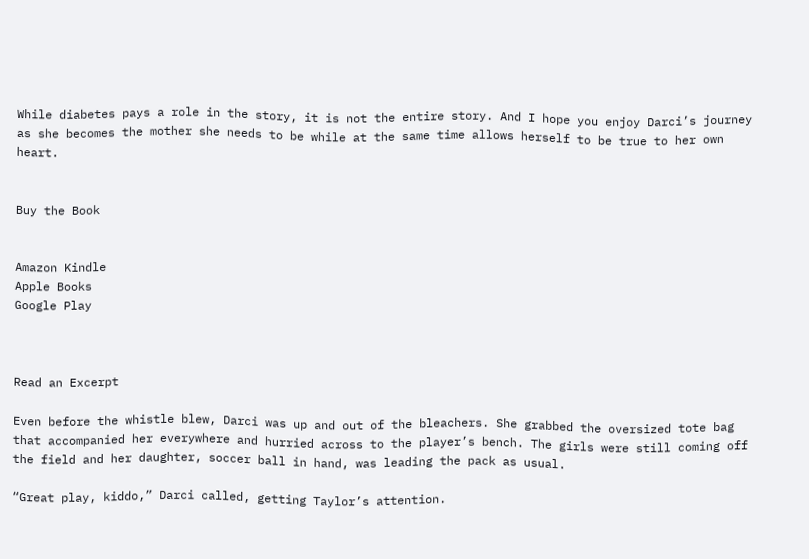While diabetes pays a role in the story, it is not the entire story. And I hope you enjoy Darci’s journey as she becomes the mother she needs to be while at the same time allows herself to be true to her own heart.


Buy the Book


Amazon Kindle
Apple Books
Google Play



Read an Excerpt

Even before the whistle blew, Darci was up and out of the bleachers. She grabbed the oversized tote bag that accompanied her everywhere and hurried across to the player’s bench. The girls were still coming off the field and her daughter, soccer ball in hand, was leading the pack as usual.

“Great play, kiddo,” Darci called, getting Taylor’s attention.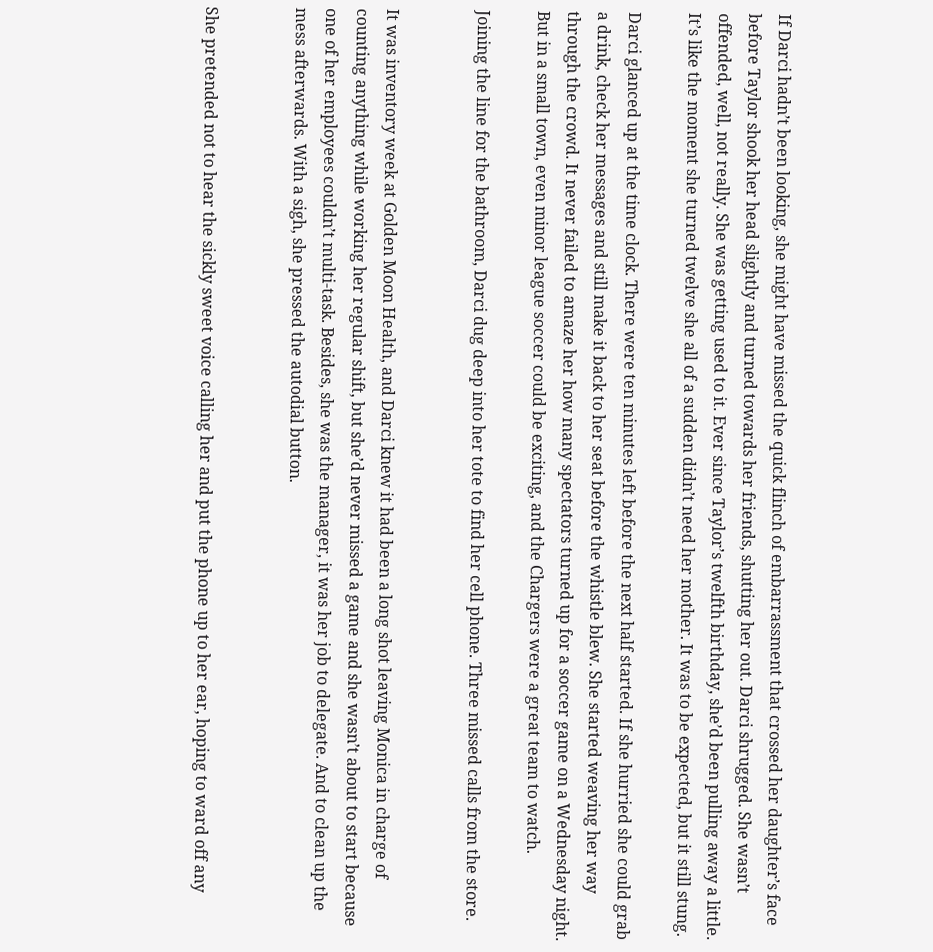If Darci hadn’t been looking, she might have missed the quick flinch of embarrassment that crossed her daughter’s face before Taylor shook her head slightly and turned towards her friends, shutting her out. Darci shrugged. She wasn’t offended, well, not really. She was getting used to it. Ever since Taylor’s twelfth birthday, she’d been pulling away a little. It’s like the moment she turned twelve she all of a sudden didn’t need her mother. It was to be expected, but it still stung.

Darci glanced up at the time clock. There were ten minutes left before the next half started. If she hurried she could grab a drink, check her messages and still make it back to her seat before the whistle blew. She started weaving her way through the crowd. It never failed to amaze her how many spectators turned up for a soccer game on a Wednesday night. But in a small town, even minor league soccer could be exciting, and the Chargers were a great team to watch.

Joining the line for the bathroom, Darci dug deep into her tote to find her cell phone. Three missed calls from the store.


It was inventory week at Golden Moon Health, and Darci knew it had been a long shot leaving Monica in charge of counting anything while working her regular shift, but she’d never missed a game and she wasn’t about to start because one of her employees couldn’t multi-task. Besides, she was the manager, it was her job to delegate. And to clean up the mess afterwards. With a sigh, she pressed the autodial button.


She pretended not to hear the sickly sweet voice calling her and put the phone up to her ear, hoping to ward off any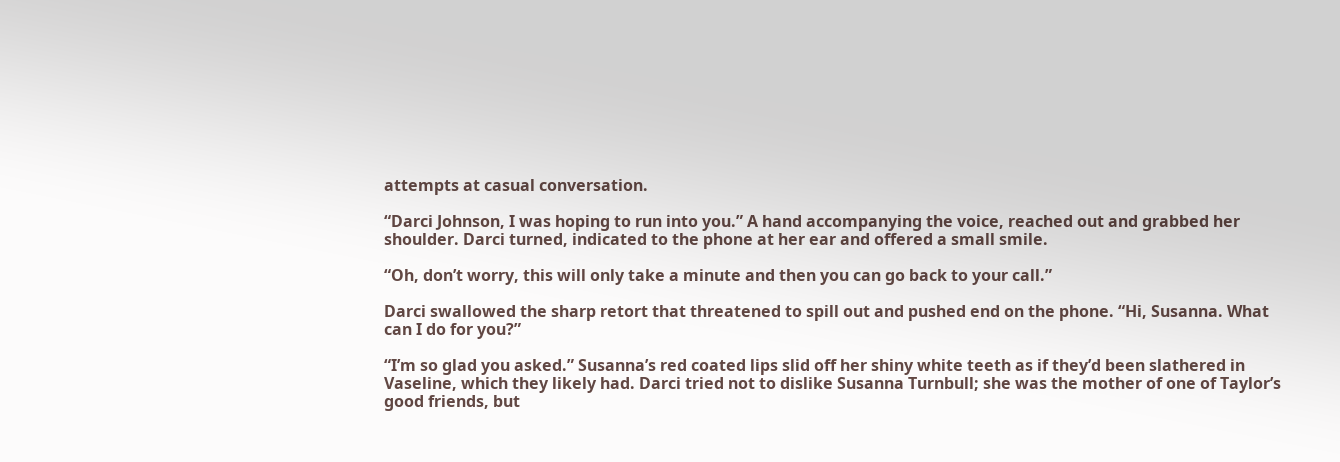attempts at casual conversation.

“Darci Johnson, I was hoping to run into you.” A hand accompanying the voice, reached out and grabbed her shoulder. Darci turned, indicated to the phone at her ear and offered a small smile.

“Oh, don’t worry, this will only take a minute and then you can go back to your call.”

Darci swallowed the sharp retort that threatened to spill out and pushed end on the phone. “Hi, Susanna. What can I do for you?”

“I’m so glad you asked.” Susanna’s red coated lips slid off her shiny white teeth as if they’d been slathered in Vaseline, which they likely had. Darci tried not to dislike Susanna Turnbull; she was the mother of one of Taylor’s good friends, but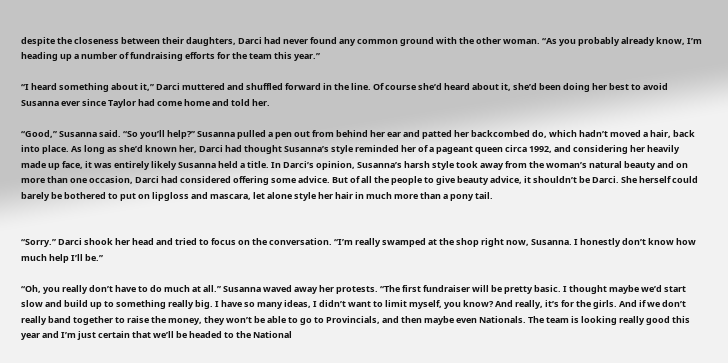despite the closeness between their daughters, Darci had never found any common ground with the other woman. “As you probably already know, I’m heading up a number of fundraising efforts for the team this year.”

“I heard something about it,” Darci muttered and shuffled forward in the line. Of course she’d heard about it, she’d been doing her best to avoid Susanna ever since Taylor had come home and told her.

“Good,” Susanna said. “So you’ll help?” Susanna pulled a pen out from behind her ear and patted her backcombed do, which hadn’t moved a hair, back into place. As long as she’d known her, Darci had thought Susanna’s style reminded her of a pageant queen circa 1992, and considering her heavily made up face, it was entirely likely Susanna held a title. In Darci’s opinion, Susanna’s harsh style took away from the woman’s natural beauty and on more than one occasion, Darci had considered offering some advice. But of all the people to give beauty advice, it shouldn’t be Darci. She herself could barely be bothered to put on lipgloss and mascara, let alone style her hair in much more than a pony tail.


“Sorry.” Darci shook her head and tried to focus on the conversation. “I’m really swamped at the shop right now, Susanna. I honestly don’t know how much help I’ll be.”

“Oh, you really don’t have to do much at all.” Susanna waved away her protests. “The first fundraiser will be pretty basic. I thought maybe we’d start slow and build up to something really big. I have so many ideas, I didn’t want to limit myself, you know? And really, it’s for the girls. And if we don’t really band together to raise the money, they won’t be able to go to Provincials, and then maybe even Nationals. The team is looking really good this year and I’m just certain that we’ll be headed to the National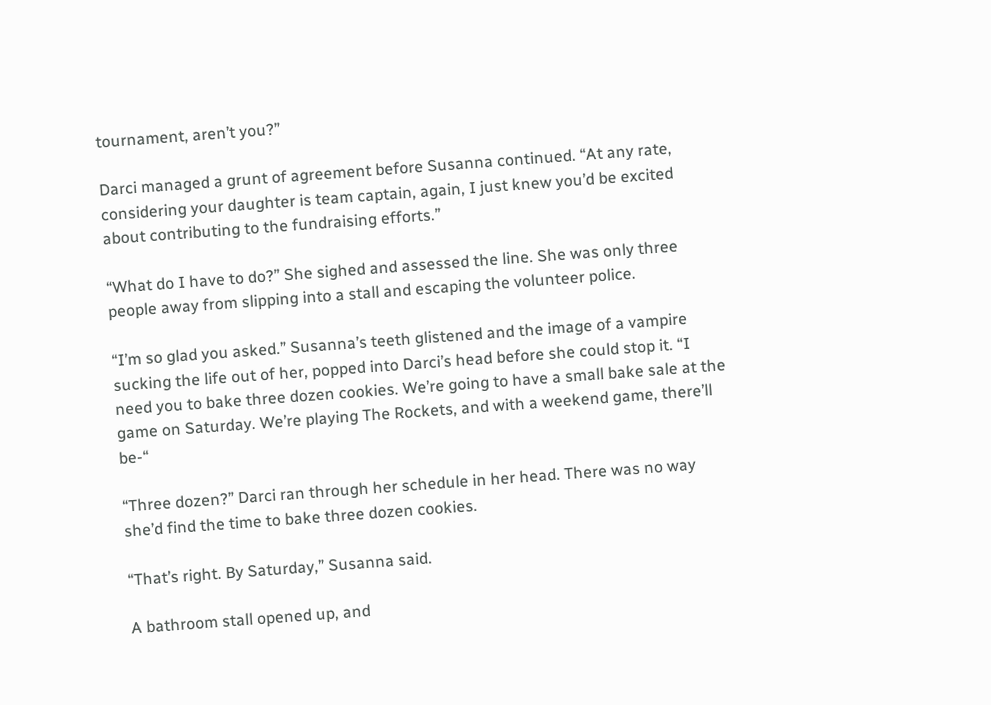tournament, aren’t you?”

Darci managed a grunt of agreement before Susanna continued. “At any rate, considering your daughter is team captain, again, I just knew you’d be excited about contributing to the fundraising efforts.”

“What do I have to do?” She sighed and assessed the line. She was only three people away from slipping into a stall and escaping the volunteer police.

“I’m so glad you asked.” Susanna’s teeth glistened and the image of a vampire sucking the life out of her, popped into Darci’s head before she could stop it. “I need you to bake three dozen cookies. We’re going to have a small bake sale at the game on Saturday. We’re playing The Rockets, and with a weekend game, there’ll be-“

“Three dozen?” Darci ran through her schedule in her head. There was no way she’d find the time to bake three dozen cookies.

“That’s right. By Saturday,” Susanna said.

A bathroom stall opened up, and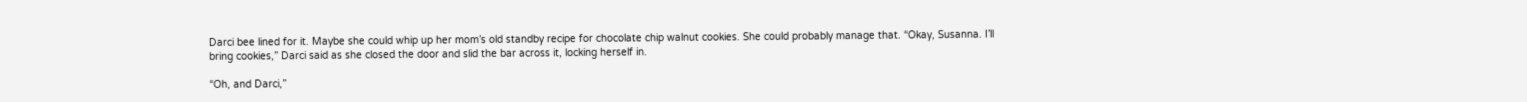Darci bee lined for it. Maybe she could whip up her mom’s old standby recipe for chocolate chip walnut cookies. She could probably manage that. “Okay, Susanna. I’ll bring cookies,” Darci said as she closed the door and slid the bar across it, locking herself in.

“Oh, and Darci,”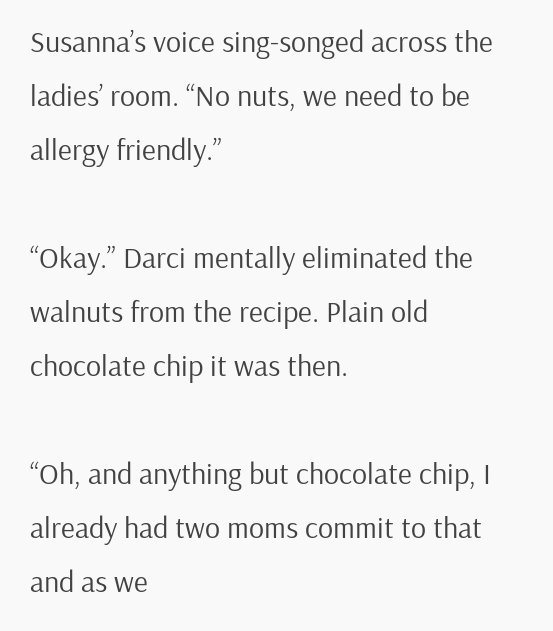Susanna’s voice sing-songed across the ladies’ room. “No nuts, we need to be allergy friendly.”

“Okay.” Darci mentally eliminated the walnuts from the recipe. Plain old chocolate chip it was then.

“Oh, and anything but chocolate chip, I already had two moms commit to that and as we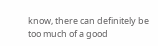know, there can definitely be too much of a good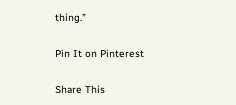thing.”

Pin It on Pinterest

Share This